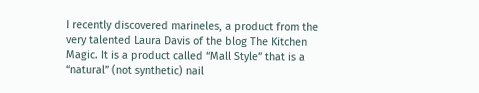I recently discovered marineles, a product from the very talented Laura Davis of the blog The Kitchen Magic. It is a product called “Mall Style” that is a “natural” (not synthetic) nail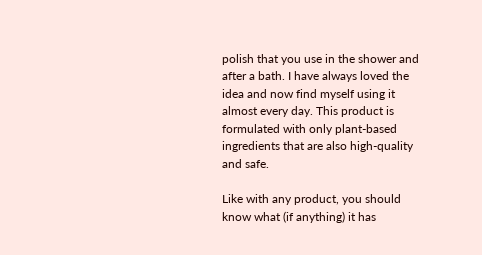polish that you use in the shower and after a bath. I have always loved the idea and now find myself using it almost every day. This product is formulated with only plant-based ingredients that are also high-quality and safe.

Like with any product, you should know what (if anything) it has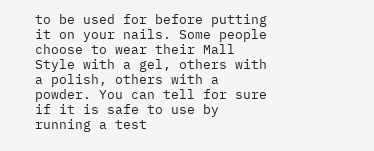to be used for before putting it on your nails. Some people choose to wear their Mall Style with a gel, others with a polish, others with a powder. You can tell for sure if it is safe to use by running a test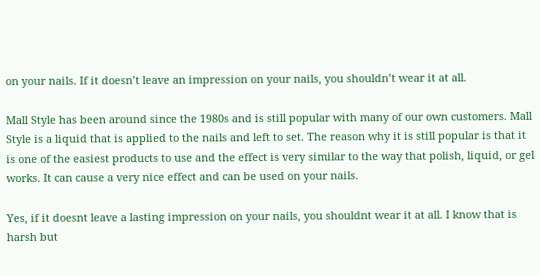on your nails. If it doesn’t leave an impression on your nails, you shouldn’t wear it at all.

Mall Style has been around since the 1980s and is still popular with many of our own customers. Mall Style is a liquid that is applied to the nails and left to set. The reason why it is still popular is that it is one of the easiest products to use and the effect is very similar to the way that polish, liquid, or gel works. It can cause a very nice effect and can be used on your nails.

Yes, if it doesnt leave a lasting impression on your nails, you shouldnt wear it at all. I know that is harsh but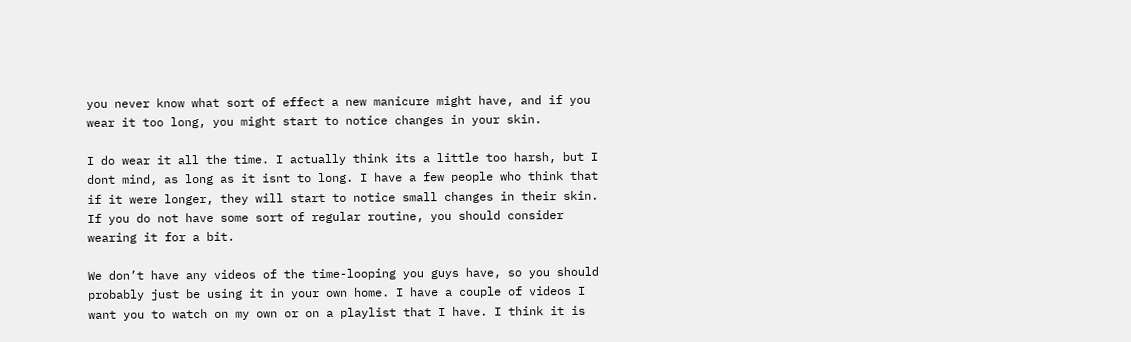you never know what sort of effect a new manicure might have, and if you wear it too long, you might start to notice changes in your skin.

I do wear it all the time. I actually think its a little too harsh, but I dont mind, as long as it isnt to long. I have a few people who think that if it were longer, they will start to notice small changes in their skin. If you do not have some sort of regular routine, you should consider wearing it for a bit.

We don’t have any videos of the time-looping you guys have, so you should probably just be using it in your own home. I have a couple of videos I want you to watch on my own or on a playlist that I have. I think it is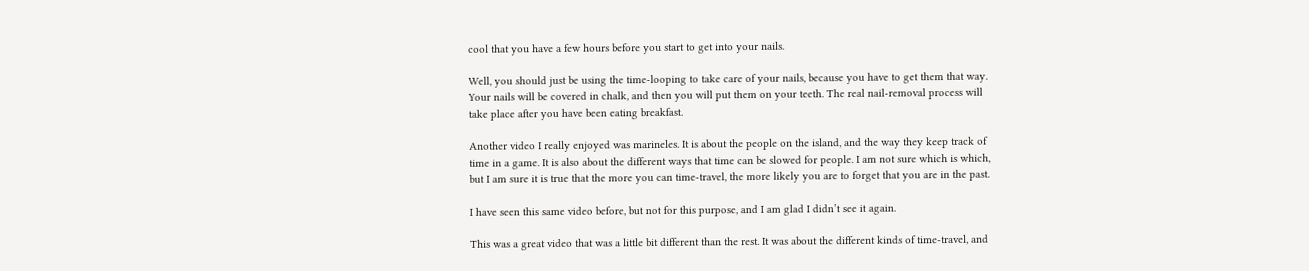cool that you have a few hours before you start to get into your nails.

Well, you should just be using the time-looping to take care of your nails, because you have to get them that way. Your nails will be covered in chalk, and then you will put them on your teeth. The real nail-removal process will take place after you have been eating breakfast.

Another video I really enjoyed was marineles. It is about the people on the island, and the way they keep track of time in a game. It is also about the different ways that time can be slowed for people. I am not sure which is which, but I am sure it is true that the more you can time-travel, the more likely you are to forget that you are in the past.

I have seen this same video before, but not for this purpose, and I am glad I didn’t see it again.

This was a great video that was a little bit different than the rest. It was about the different kinds of time-travel, and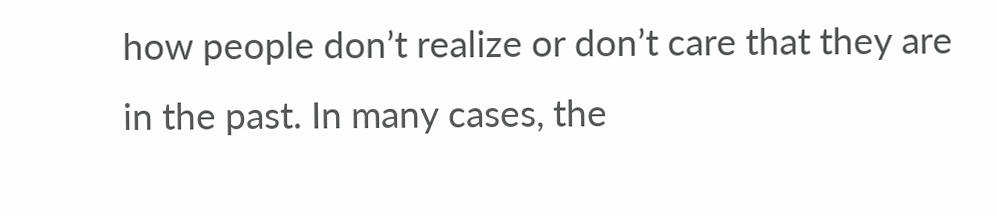how people don’t realize or don’t care that they are in the past. In many cases, the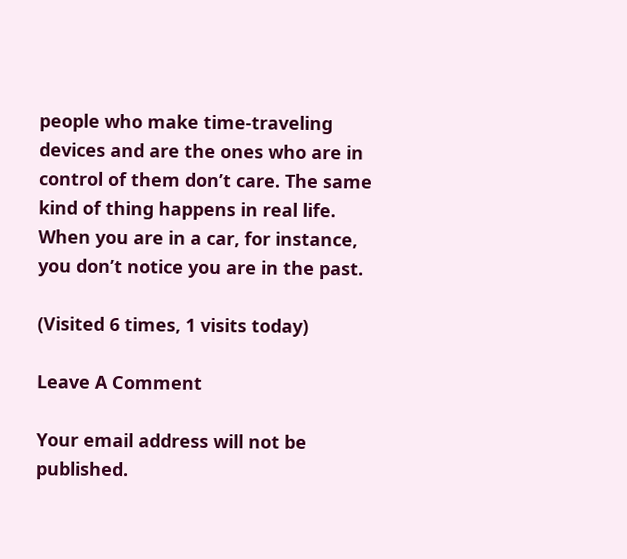people who make time-traveling devices and are the ones who are in control of them don’t care. The same kind of thing happens in real life. When you are in a car, for instance, you don’t notice you are in the past.

(Visited 6 times, 1 visits today)

Leave A Comment

Your email address will not be published.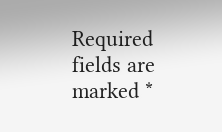Required fields are marked *